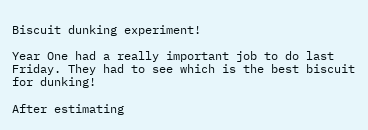Biscuit dunking experiment!

Year One had a really important job to do last Friday. They had to see which is the best biscuit for dunking!

After estimating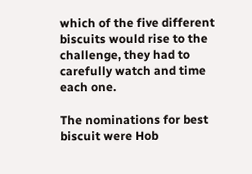which of the five different biscuits would rise to the challenge, they had to carefully watch and time each one.

The nominations for best biscuit were Hob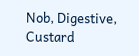Nob, Digestive, Custard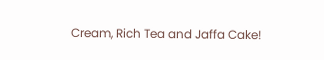Cream, Rich Tea and Jaffa Cake!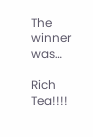The winner was…

Rich Tea!!!!